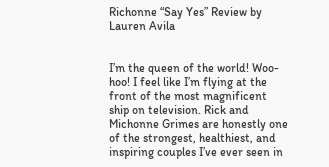Richonne “Say Yes” Review by Lauren Avila


I’m the queen of the world! Woo-hoo! I feel like I’m flying at the front of the most magnificent ship on television. Rick and Michonne Grimes are honestly one of the strongest, healthiest, and inspiring couples I’ve ever seen in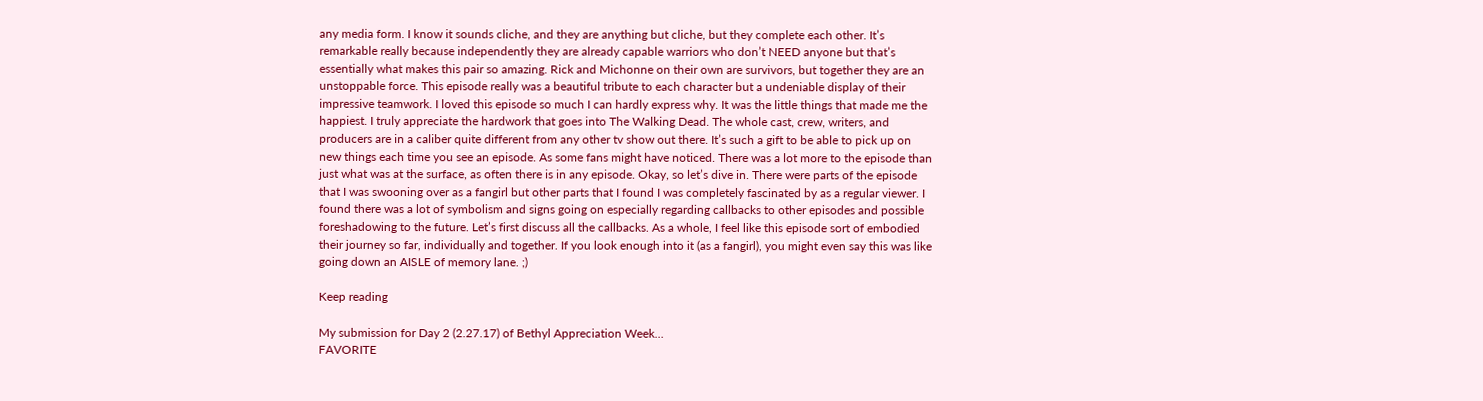any media form. I know it sounds cliche, and they are anything but cliche, but they complete each other. It’s remarkable really because independently they are already capable warriors who don’t NEED anyone but that’s essentially what makes this pair so amazing. Rick and Michonne on their own are survivors, but together they are an unstoppable force. This episode really was a beautiful tribute to each character but a undeniable display of their impressive teamwork. I loved this episode so much I can hardly express why. It was the little things that made me the happiest. I truly appreciate the hardwork that goes into The Walking Dead. The whole cast, crew, writers, and producers are in a caliber quite different from any other tv show out there. It’s such a gift to be able to pick up on new things each time you see an episode. As some fans might have noticed. There was a lot more to the episode than just what was at the surface, as often there is in any episode. Okay, so let’s dive in. There were parts of the episode that I was swooning over as a fangirl but other parts that I found I was completely fascinated by as a regular viewer. I found there was a lot of symbolism and signs going on especially regarding callbacks to other episodes and possible foreshadowing to the future. Let’s first discuss all the callbacks. As a whole, I feel like this episode sort of embodied their journey so far, individually and together. If you look enough into it (as a fangirl), you might even say this was like going down an AISLE of memory lane. ;)

Keep reading

My submission for Day 2 (2.27.17) of Bethyl Appreciation Week…
FAVORITE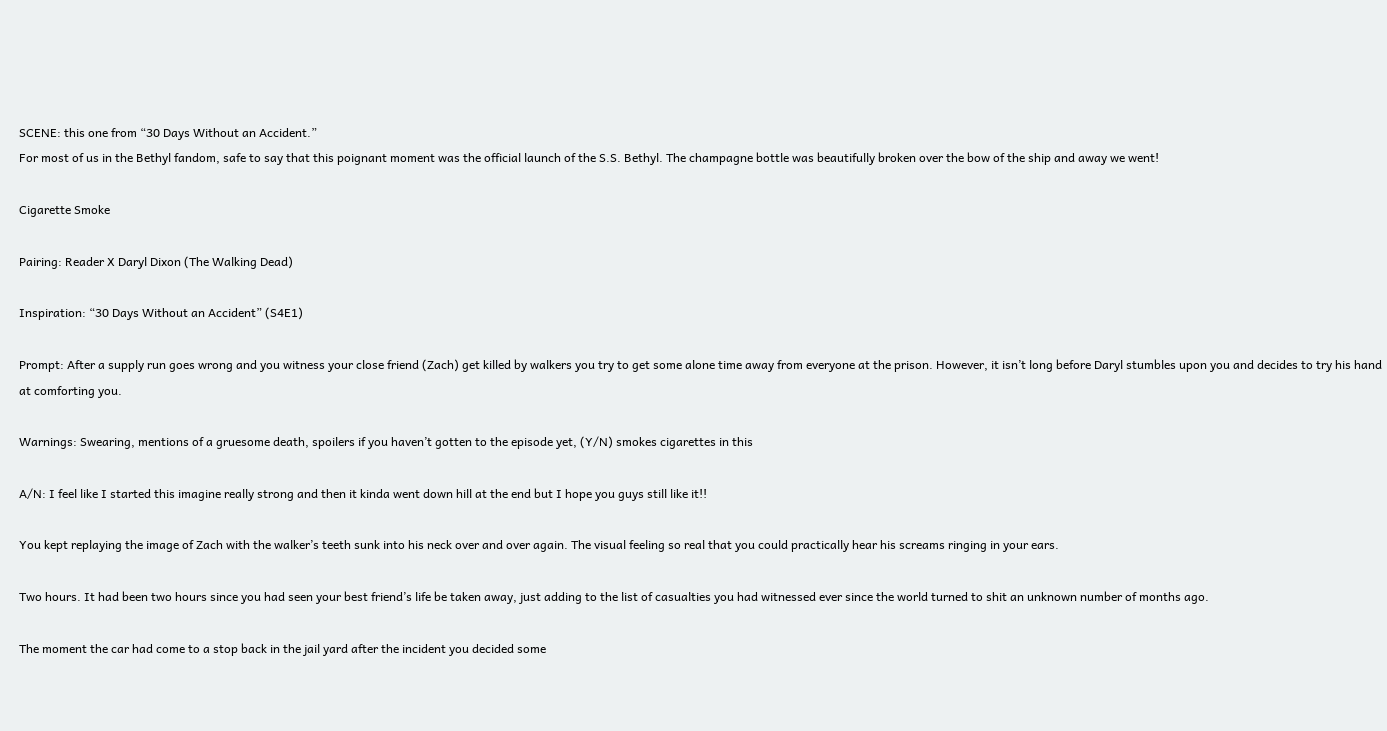SCENE: this one from “30 Days Without an Accident.”
For most of us in the Bethyl fandom, safe to say that this poignant moment was the official launch of the S.S. Bethyl. The champagne bottle was beautifully broken over the bow of the ship and away we went!

Cigarette Smoke

Pairing: Reader X Daryl Dixon (The Walking Dead)

Inspiration: “30 Days Without an Accident” (S4E1)

Prompt: After a supply run goes wrong and you witness your close friend (Zach) get killed by walkers you try to get some alone time away from everyone at the prison. However, it isn’t long before Daryl stumbles upon you and decides to try his hand at comforting you.

Warnings: Swearing, mentions of a gruesome death, spoilers if you haven’t gotten to the episode yet, (Y/N) smokes cigarettes in this

A/N: I feel like I started this imagine really strong and then it kinda went down hill at the end but I hope you guys still like it!!

You kept replaying the image of Zach with the walker’s teeth sunk into his neck over and over again. The visual feeling so real that you could practically hear his screams ringing in your ears.

Two hours. It had been two hours since you had seen your best friend’s life be taken away, just adding to the list of casualties you had witnessed ever since the world turned to shit an unknown number of months ago.

The moment the car had come to a stop back in the jail yard after the incident you decided some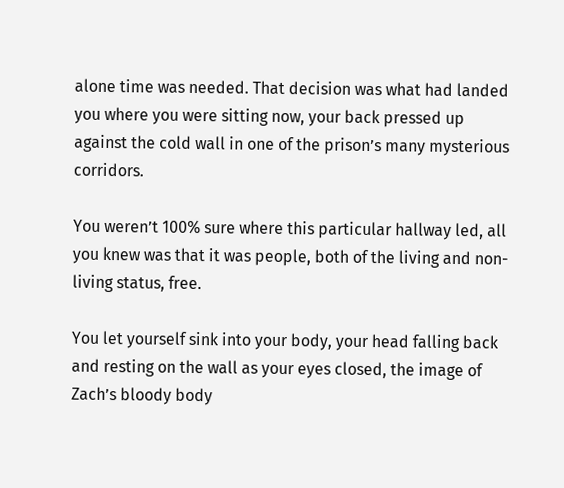alone time was needed. That decision was what had landed you where you were sitting now, your back pressed up against the cold wall in one of the prison’s many mysterious corridors.

You weren’t 100% sure where this particular hallway led, all you knew was that it was people, both of the living and non-living status, free.

You let yourself sink into your body, your head falling back and resting on the wall as your eyes closed, the image of Zach’s bloody body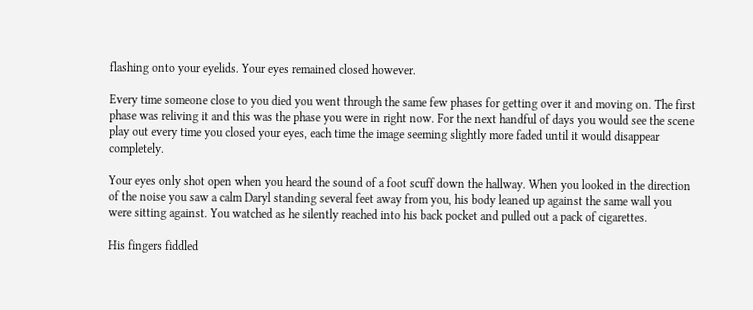flashing onto your eyelids. Your eyes remained closed however.

Every time someone close to you died you went through the same few phases for getting over it and moving on. The first phase was reliving it and this was the phase you were in right now. For the next handful of days you would see the scene play out every time you closed your eyes, each time the image seeming slightly more faded until it would disappear completely.

Your eyes only shot open when you heard the sound of a foot scuff down the hallway. When you looked in the direction of the noise you saw a calm Daryl standing several feet away from you, his body leaned up against the same wall you were sitting against. You watched as he silently reached into his back pocket and pulled out a pack of cigarettes.

His fingers fiddled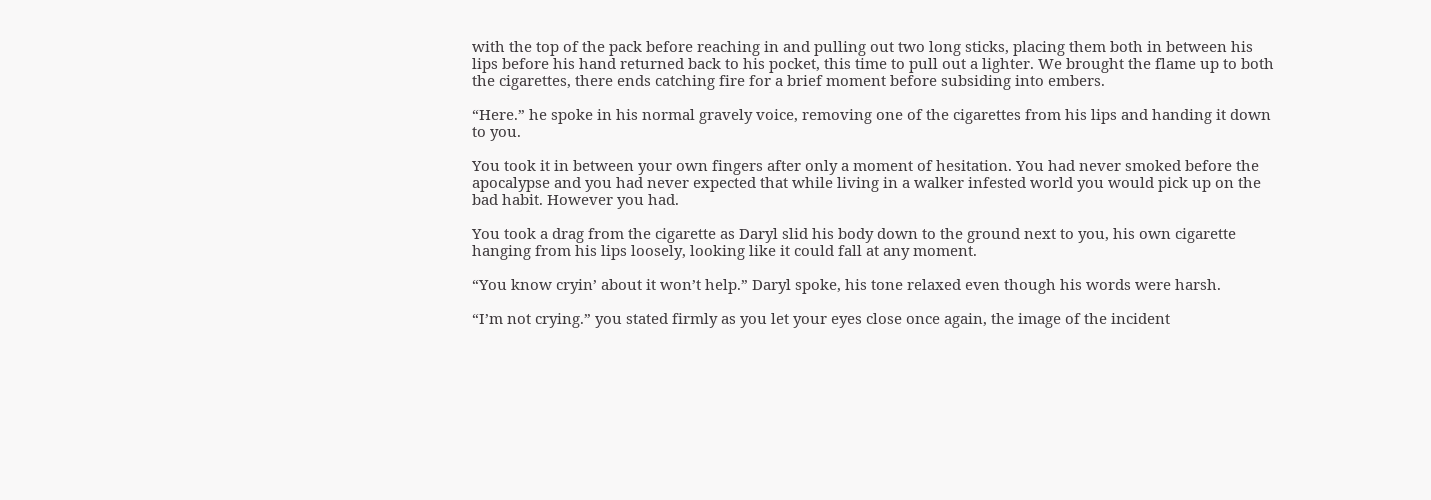with the top of the pack before reaching in and pulling out two long sticks, placing them both in between his lips before his hand returned back to his pocket, this time to pull out a lighter. We brought the flame up to both the cigarettes, there ends catching fire for a brief moment before subsiding into embers.

“Here.” he spoke in his normal gravely voice, removing one of the cigarettes from his lips and handing it down to you.

You took it in between your own fingers after only a moment of hesitation. You had never smoked before the apocalypse and you had never expected that while living in a walker infested world you would pick up on the bad habit. However you had.

You took a drag from the cigarette as Daryl slid his body down to the ground next to you, his own cigarette hanging from his lips loosely, looking like it could fall at any moment.

“You know cryin’ about it won’t help.” Daryl spoke, his tone relaxed even though his words were harsh.

“I’m not crying.” you stated firmly as you let your eyes close once again, the image of the incident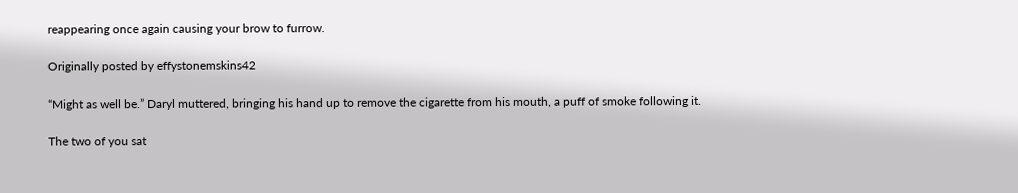reappearing once again causing your brow to furrow.

Originally posted by effystonemskins42

“Might as well be.” Daryl muttered, bringing his hand up to remove the cigarette from his mouth, a puff of smoke following it.

The two of you sat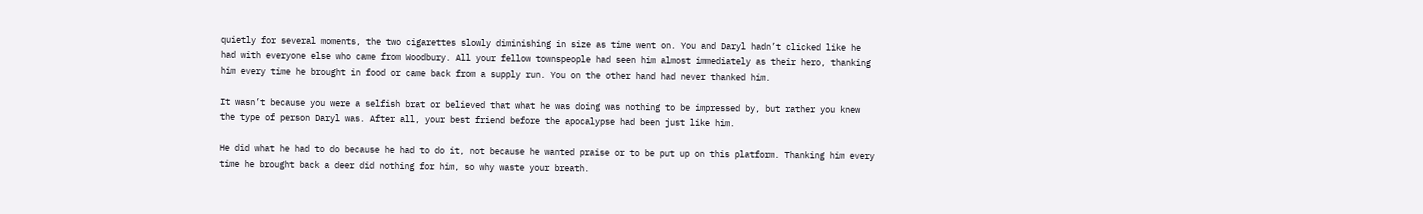quietly for several moments, the two cigarettes slowly diminishing in size as time went on. You and Daryl hadn’t clicked like he had with everyone else who came from Woodbury. All your fellow townspeople had seen him almost immediately as their hero, thanking him every time he brought in food or came back from a supply run. You on the other hand had never thanked him.

It wasn’t because you were a selfish brat or believed that what he was doing was nothing to be impressed by, but rather you knew the type of person Daryl was. After all, your best friend before the apocalypse had been just like him.

He did what he had to do because he had to do it, not because he wanted praise or to be put up on this platform. Thanking him every time he brought back a deer did nothing for him, so why waste your breath.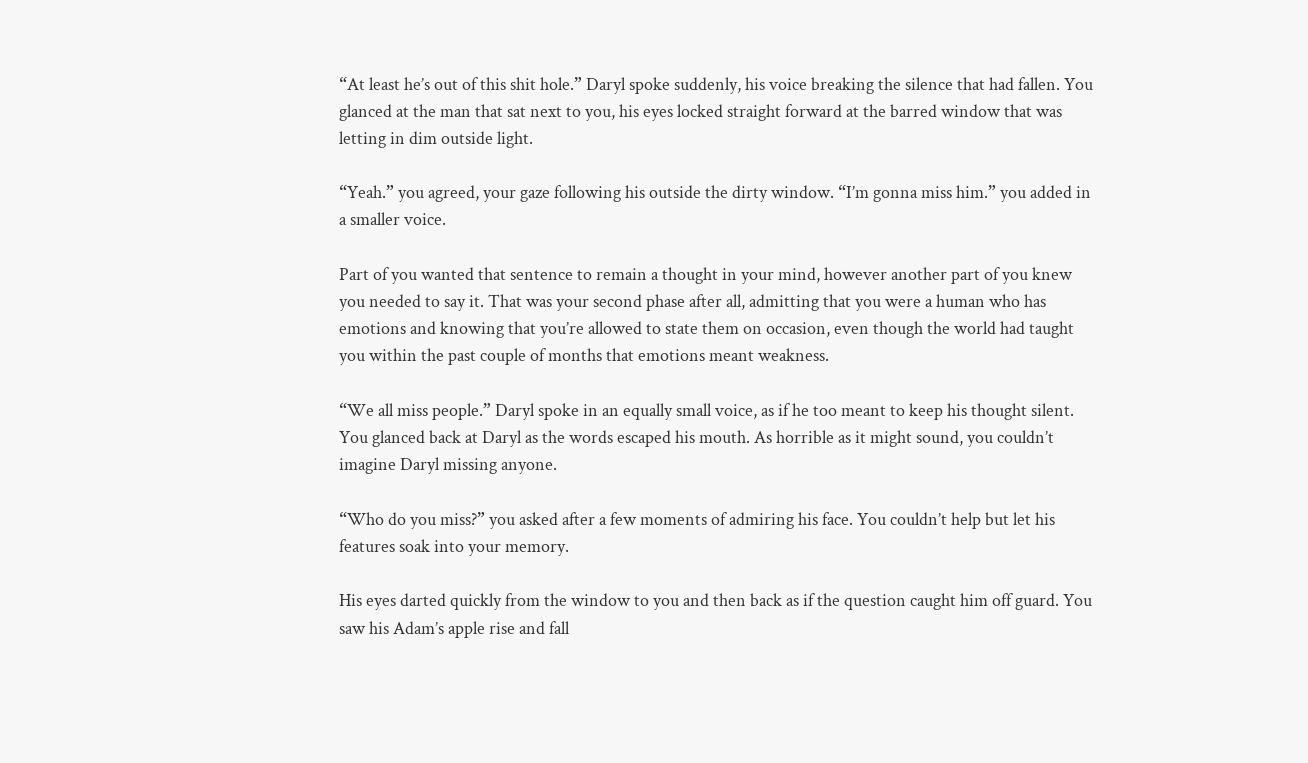“At least he’s out of this shit hole.” Daryl spoke suddenly, his voice breaking the silence that had fallen. You glanced at the man that sat next to you, his eyes locked straight forward at the barred window that was letting in dim outside light.

“Yeah.” you agreed, your gaze following his outside the dirty window. “I’m gonna miss him.” you added in a smaller voice.

Part of you wanted that sentence to remain a thought in your mind, however another part of you knew you needed to say it. That was your second phase after all, admitting that you were a human who has emotions and knowing that you’re allowed to state them on occasion, even though the world had taught you within the past couple of months that emotions meant weakness.

“We all miss people.” Daryl spoke in an equally small voice, as if he too meant to keep his thought silent. You glanced back at Daryl as the words escaped his mouth. As horrible as it might sound, you couldn’t imagine Daryl missing anyone.

“Who do you miss?” you asked after a few moments of admiring his face. You couldn’t help but let his features soak into your memory.

His eyes darted quickly from the window to you and then back as if the question caught him off guard. You saw his Adam’s apple rise and fall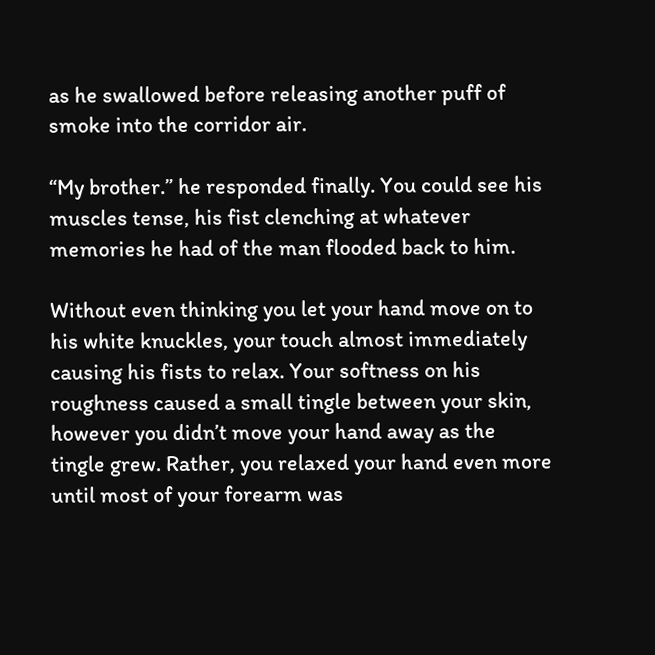as he swallowed before releasing another puff of smoke into the corridor air.

“My brother.” he responded finally. You could see his muscles tense, his fist clenching at whatever memories he had of the man flooded back to him.

Without even thinking you let your hand move on to his white knuckles, your touch almost immediately causing his fists to relax. Your softness on his roughness caused a small tingle between your skin, however you didn’t move your hand away as the tingle grew. Rather, you relaxed your hand even more until most of your forearm was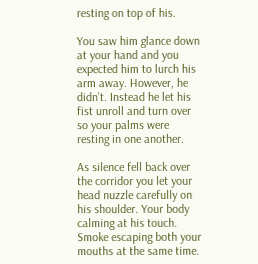resting on top of his.

You saw him glance down at your hand and you expected him to lurch his arm away. However, he didn’t. Instead he let his fist unroll and turn over so your palms were resting in one another.

As silence fell back over the corridor you let your head nuzzle carefully on his shoulder. Your body calming at his touch. Smoke escaping both your mouths at the same time.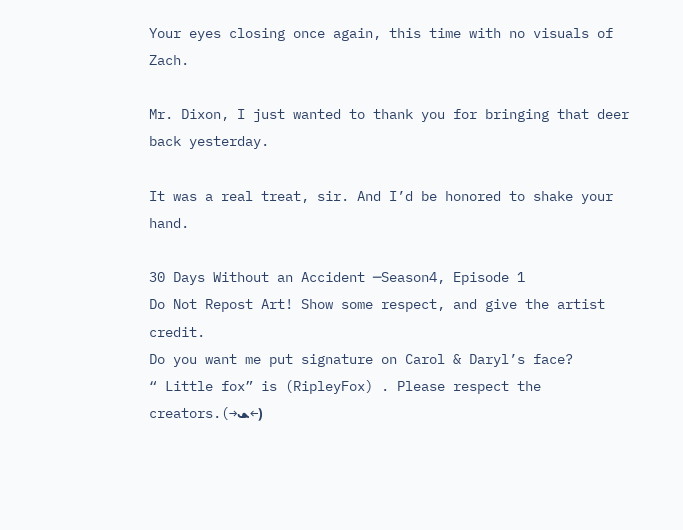Your eyes closing once again, this time with no visuals of Zach.

Mr. Dixon, I just wanted to thank you for bringing that deer back yesterday.

It was a real treat, sir. And I’d be honored to shake your hand.

30 Days Without an Accident ─Season4, Episode 1
Do Not Repost Art! Show some respect, and give the artist credit.
Do you want me put signature on Carol & Daryl’s face?
“ Little fox” is (RipleyFox) . Please respect the creators.(→ܫ←)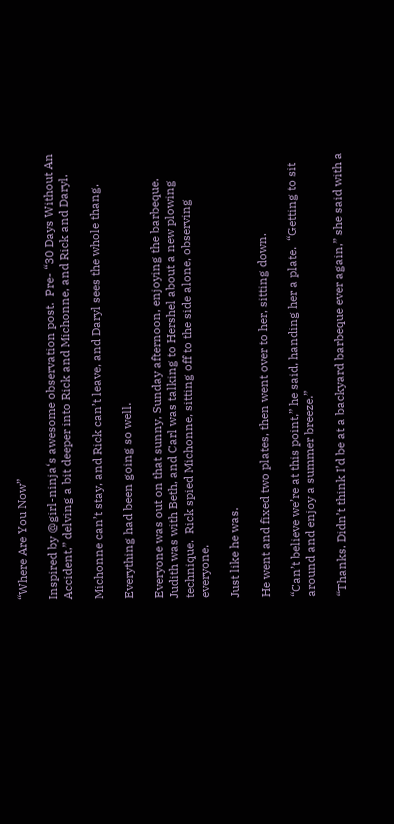“Where Are You Now”

Inspired by @girl-ninja‘s awesome observation post.  Pre- “30 Days Without An Accident,” delving a bit deeper into Rick and Michonne, and Rick and Daryl.

Michonne can’t stay, and Rick can’t leave, and Daryl sees the whole thang.

Everything had been going so well.

Everyone was out on that sunny, Sunday afternoon, enjoying the barbeque.  Judith was with Beth, and Carl was talking to Hershel about a new plowing technique.  Rick spied Michonne, sitting off to the side alone, observing everyone.

Just like he was.

He went and fixed two plates, then went over to her, sitting down.

“Can’t believe we’re at this point,” he said, handing her a plate.  “Getting to sit around and enjoy a summer breeze.”

“Thanks. Didn’t think I’d be at a backyard barbeque ever again,” she said with a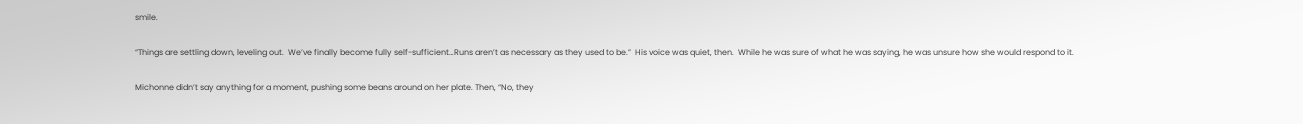smile.

“Things are settling down, leveling out.  We’ve finally become fully self-sufficient…Runs aren’t as necessary as they used to be.”  His voice was quiet, then.  While he was sure of what he was saying, he was unsure how she would respond to it.

Michonne didn’t say anything for a moment, pushing some beans around on her plate. Then, “No, they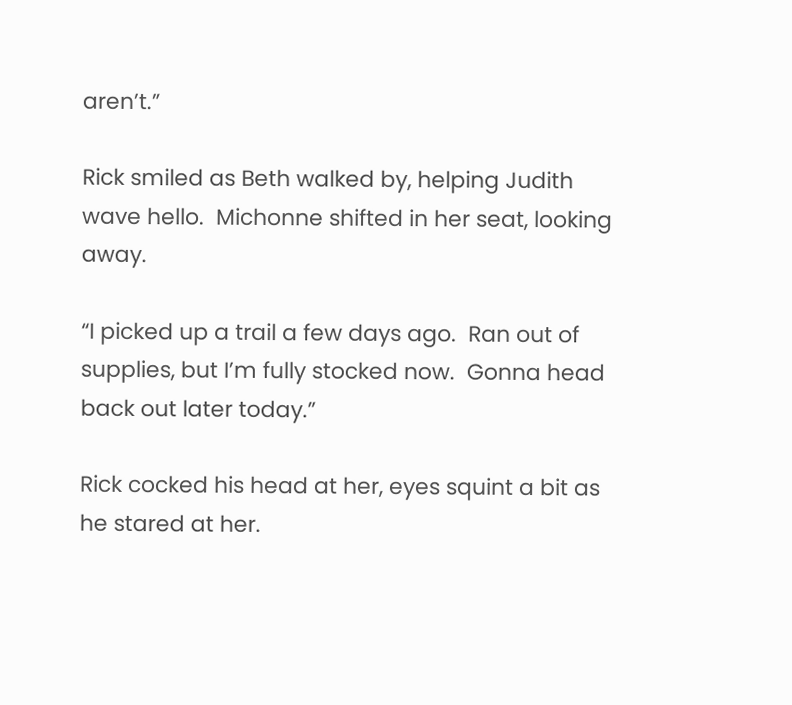aren’t.”

Rick smiled as Beth walked by, helping Judith wave hello.  Michonne shifted in her seat, looking away.

“I picked up a trail a few days ago.  Ran out of supplies, but I’m fully stocked now.  Gonna head back out later today.”

Rick cocked his head at her, eyes squint a bit as he stared at her.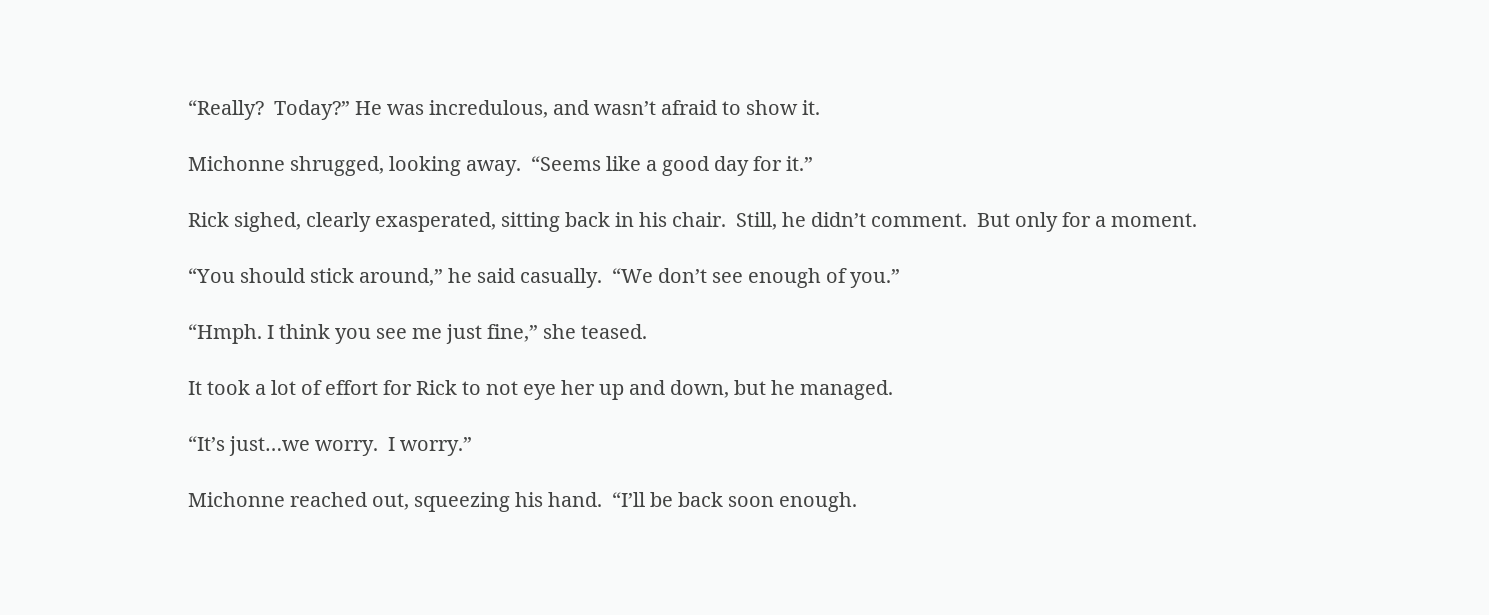“Really?  Today?” He was incredulous, and wasn’t afraid to show it.

Michonne shrugged, looking away.  “Seems like a good day for it.”

Rick sighed, clearly exasperated, sitting back in his chair.  Still, he didn’t comment.  But only for a moment.

“You should stick around,” he said casually.  “We don’t see enough of you.”

“Hmph. I think you see me just fine,” she teased.

It took a lot of effort for Rick to not eye her up and down, but he managed.

“It’s just…we worry.  I worry.”

Michonne reached out, squeezing his hand.  “I’ll be back soon enough.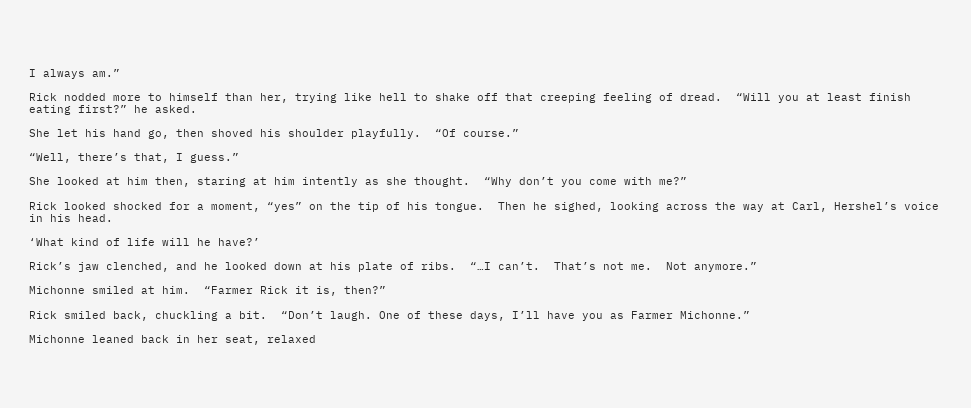I always am.”

Rick nodded more to himself than her, trying like hell to shake off that creeping feeling of dread.  “Will you at least finish eating first?” he asked.

She let his hand go, then shoved his shoulder playfully.  “Of course.”

“Well, there’s that, I guess.”

She looked at him then, staring at him intently as she thought.  “Why don’t you come with me?”

Rick looked shocked for a moment, “yes” on the tip of his tongue.  Then he sighed, looking across the way at Carl, Hershel’s voice in his head.

‘What kind of life will he have?’

Rick’s jaw clenched, and he looked down at his plate of ribs.  “…I can’t.  That’s not me.  Not anymore.”

Michonne smiled at him.  “Farmer Rick it is, then?”

Rick smiled back, chuckling a bit.  “Don’t laugh. One of these days, I’ll have you as Farmer Michonne.”

Michonne leaned back in her seat, relaxed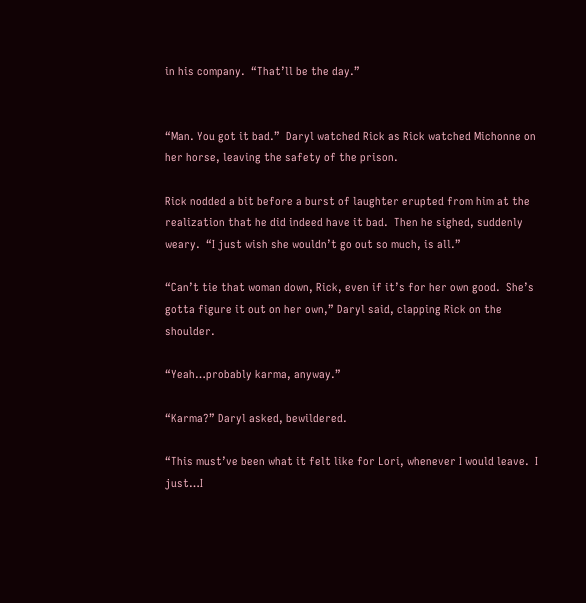in his company.  “That’ll be the day.”


“Man. You got it bad.”  Daryl watched Rick as Rick watched Michonne on her horse, leaving the safety of the prison.

Rick nodded a bit before a burst of laughter erupted from him at the realization that he did indeed have it bad.  Then he sighed, suddenly weary.  “I just wish she wouldn’t go out so much, is all.”

“Can’t tie that woman down, Rick, even if it’s for her own good.  She’s gotta figure it out on her own,” Daryl said, clapping Rick on the shoulder.

“Yeah…probably karma, anyway.”

“Karma?” Daryl asked, bewildered.

“This must’ve been what it felt like for Lori, whenever I would leave.  I just…I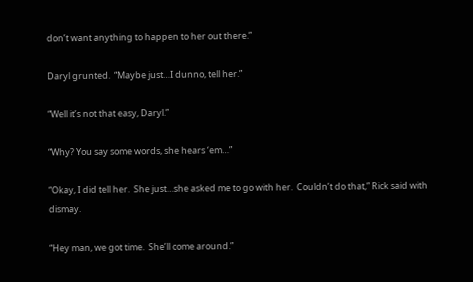don’t want anything to happen to her out there.”

Daryl grunted.  “Maybe just…I dunno, tell her.”

“Well it’s not that easy, Daryl.”

“Why? You say some words, she hears ‘em…”

“Okay, I did tell her.  She just…she asked me to go with her.  Couldn’t do that,” Rick said with dismay.

“Hey man, we got time.  She’ll come around.”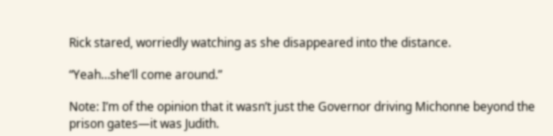Rick stared, worriedly watching as she disappeared into the distance.

“Yeah…she’ll come around.”

Note: I’m of the opinion that it wasn’t just the Governor driving Michonne beyond the prison gates—it was Judith.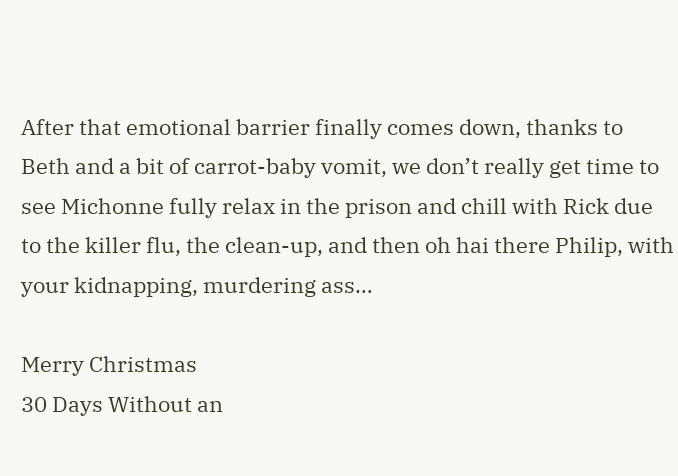After that emotional barrier finally comes down, thanks to Beth and a bit of carrot-baby vomit, we don’t really get time to see Michonne fully relax in the prison and chill with Rick due to the killer flu, the clean-up, and then oh hai there Philip, with your kidnapping, murdering ass…

Merry Christmas
30 Days Without an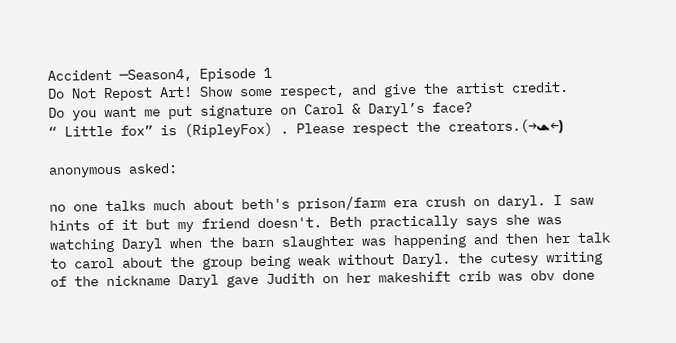Accident ─Season4, Episode 1
Do Not Repost Art! Show some respect, and give the artist credit.
Do you want me put signature on Carol & Daryl’s face?
“ Little fox” is (RipleyFox) . Please respect the creators.(→ܫ←)

anonymous asked:

no one talks much about beth's prison/farm era crush on daryl. I saw hints of it but my friend doesn't. Beth practically says she was watching Daryl when the barn slaughter was happening and then her talk to carol about the group being weak without Daryl. the cutesy writing of the nickname Daryl gave Judith on her makeshift crib was obv done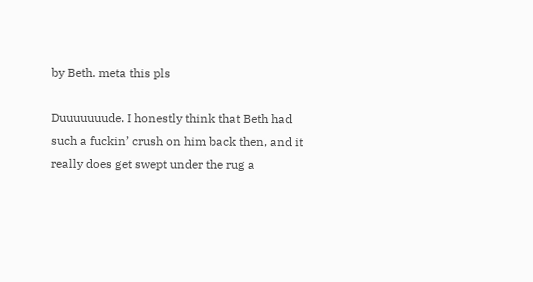by Beth. meta this pls

Duuuuuuude. I honestly think that Beth had such a fuckin’ crush on him back then, and it really does get swept under the rug a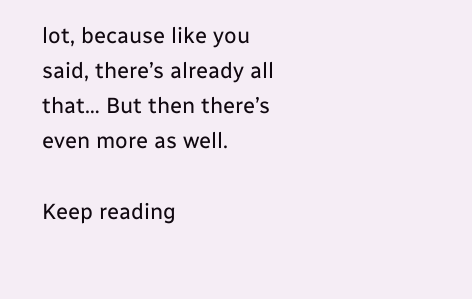lot, because like you said, there’s already all that… But then there’s even more as well.

Keep reading